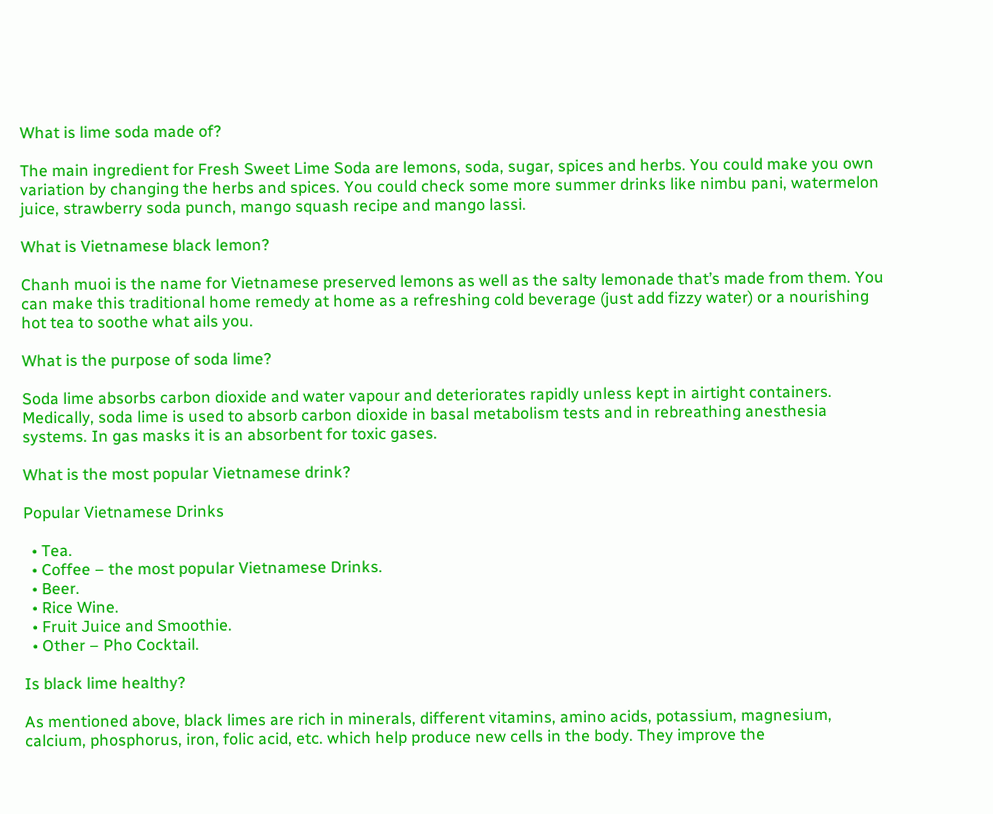What is lime soda made of?

The main ingredient for Fresh Sweet Lime Soda are lemons, soda, sugar, spices and herbs. You could make you own variation by changing the herbs and spices. You could check some more summer drinks like nimbu pani, watermelon juice, strawberry soda punch, mango squash recipe and mango lassi.

What is Vietnamese black lemon?

Chanh muoi is the name for Vietnamese preserved lemons as well as the salty lemonade that’s made from them. You can make this traditional home remedy at home as a refreshing cold beverage (just add fizzy water) or a nourishing hot tea to soothe what ails you.

What is the purpose of soda lime?

Soda lime absorbs carbon dioxide and water vapour and deteriorates rapidly unless kept in airtight containers. Medically, soda lime is used to absorb carbon dioxide in basal metabolism tests and in rebreathing anesthesia systems. In gas masks it is an absorbent for toxic gases.

What is the most popular Vietnamese drink?

Popular Vietnamese Drinks

  • Tea.
  • Coffee – the most popular Vietnamese Drinks.
  • Beer.
  • Rice Wine.
  • Fruit Juice and Smoothie.
  • Other – Pho Cocktail.

Is black lime healthy?

As mentioned above, black limes are rich in minerals, different vitamins, amino acids, potassium, magnesium, calcium, phosphorus, iron, folic acid, etc. which help produce new cells in the body. They improve the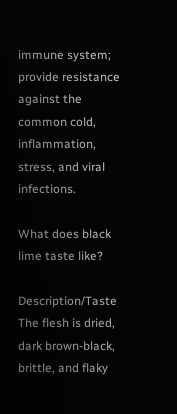immune system; provide resistance against the common cold, inflammation, stress, and viral infections.

What does black lime taste like?

Description/Taste The flesh is dried, dark brown-black, brittle, and flaky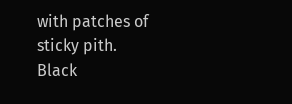with patches of sticky pith. Black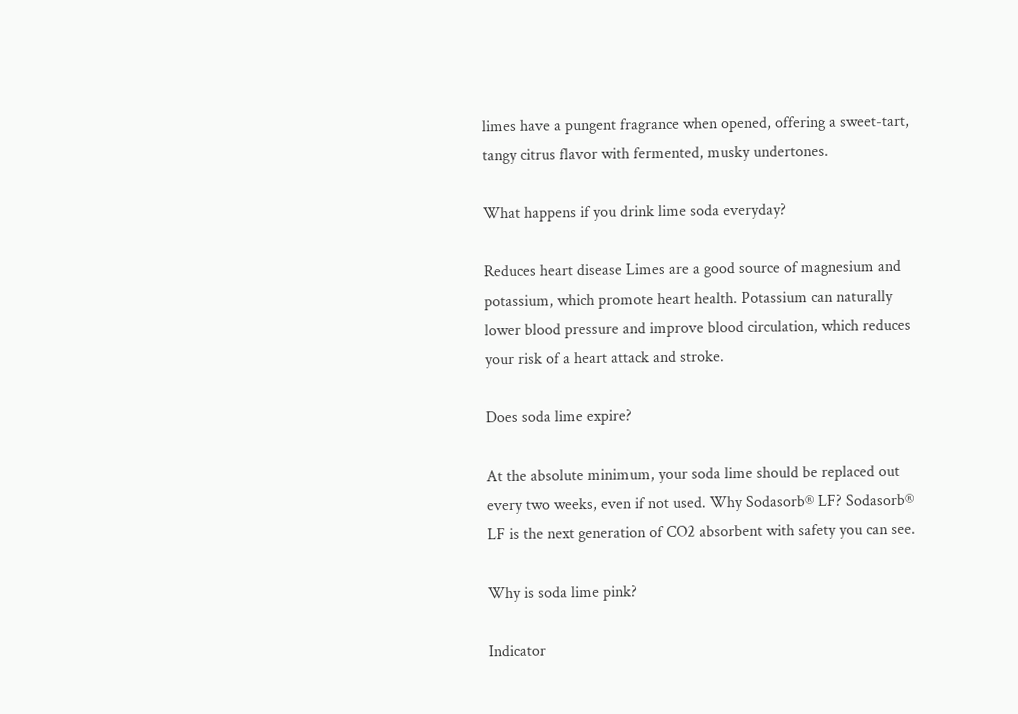limes have a pungent fragrance when opened, offering a sweet-tart, tangy citrus flavor with fermented, musky undertones.

What happens if you drink lime soda everyday?

Reduces heart disease Limes are a good source of magnesium and potassium, which promote heart health. Potassium can naturally lower blood pressure and improve blood circulation, which reduces your risk of a heart attack and stroke.

Does soda lime expire?

At the absolute minimum, your soda lime should be replaced out every two weeks, even if not used. Why Sodasorb® LF? Sodasorb® LF is the next generation of CO2 absorbent with safety you can see.

Why is soda lime pink?

Indicator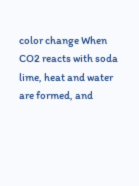color change When CO2 reacts with soda lime, heat and water are formed, and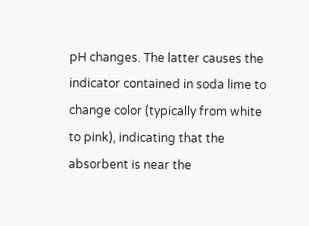pH changes. The latter causes the indicator contained in soda lime to change color (typically from white to pink), indicating that the absorbent is near the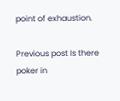point of exhaustion.

Previous post Is there poker in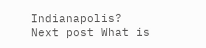Indianapolis?
Next post What is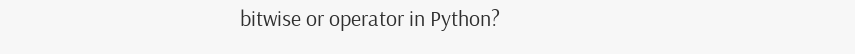bitwise or operator in Python?